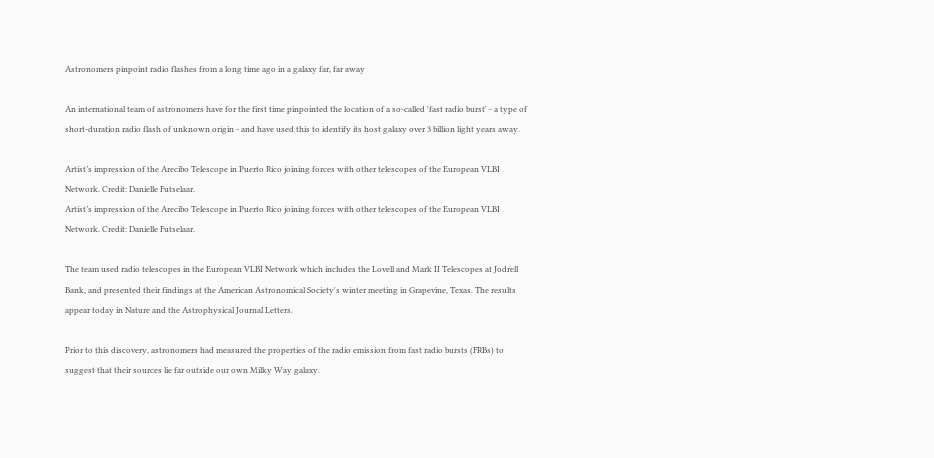Astronomers pinpoint radio flashes from a long time ago in a galaxy far, far away

An international team of astronomers have for the first time pinpointed the location of a so-called 'fast radio burst' - a type of short-duration radio flash of unknown origin - and have used this to identify its host galaxy over 3 billion light years away.

Artist’s impression of the Arecibo Telescope in Puerto Rico joining forces with other telescopes of the European VLBI Network. Credit: Danielle Futselaar.
Artist’s impression of the Arecibo Telescope in Puerto Rico joining forces with other telescopes of the European VLBI Network. Credit: Danielle Futselaar.

The team used radio telescopes in the European VLBI Network which includes the Lovell and Mark II Telescopes at Jodrell Bank, and presented their findings at the American Astronomical Society's winter meeting in Grapevine, Texas. The results appear today in Nature and the Astrophysical Journal Letters.

Prior to this discovery, astronomers had measured the properties of the radio emission from fast radio bursts (FRBs) to suggest that their sources lie far outside our own Milky Way galaxy.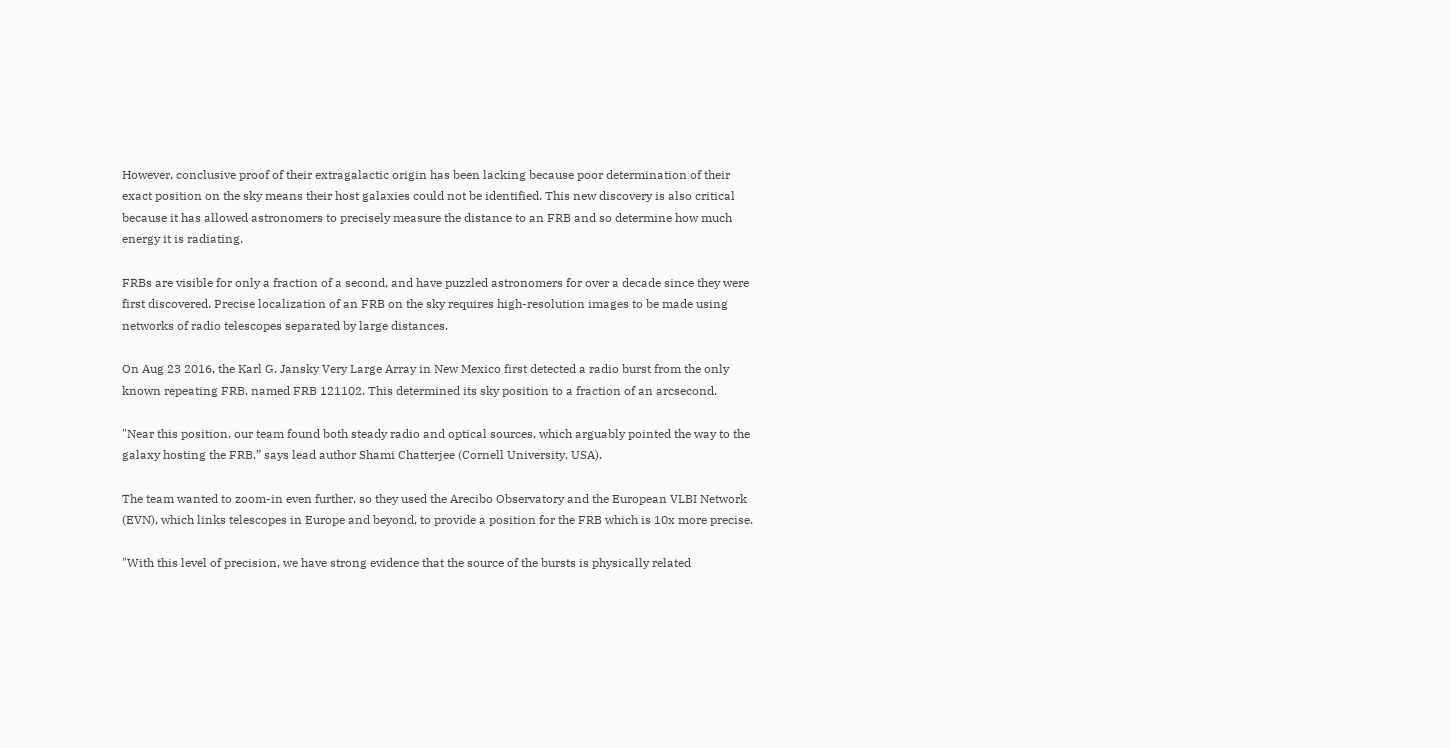However, conclusive proof of their extragalactic origin has been lacking because poor determination of their exact position on the sky means their host galaxies could not be identified. This new discovery is also critical because it has allowed astronomers to precisely measure the distance to an FRB and so determine how much energy it is radiating.

FRBs are visible for only a fraction of a second, and have puzzled astronomers for over a decade since they were first discovered. Precise localization of an FRB on the sky requires high-resolution images to be made using networks of radio telescopes separated by large distances.

On Aug 23 2016, the Karl G. Jansky Very Large Array in New Mexico first detected a radio burst from the only known repeating FRB, named FRB 121102. This determined its sky position to a fraction of an arcsecond.

"Near this position, our team found both steady radio and optical sources, which arguably pointed the way to the galaxy hosting the FRB,” says lead author Shami Chatterjee (Cornell University, USA).

The team wanted to zoom-in even further, so they used the Arecibo Observatory and the European VLBI Network (EVN), which links telescopes in Europe and beyond, to provide a position for the FRB which is 10x more precise.

"With this level of precision, we have strong evidence that the source of the bursts is physically related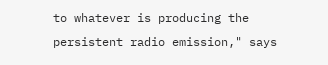to whatever is producing the persistent radio emission," says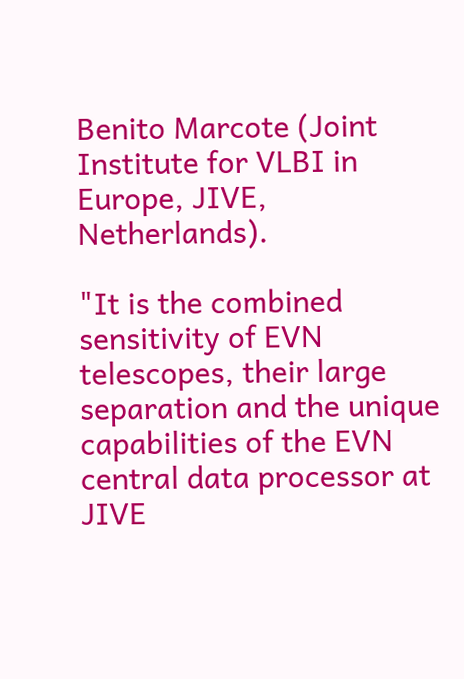Benito Marcote (Joint Institute for VLBI in Europe, JIVE, Netherlands).

"It is the combined sensitivity of EVN telescopes, their large separation and the unique capabilities of the EVN central data processor at JIVE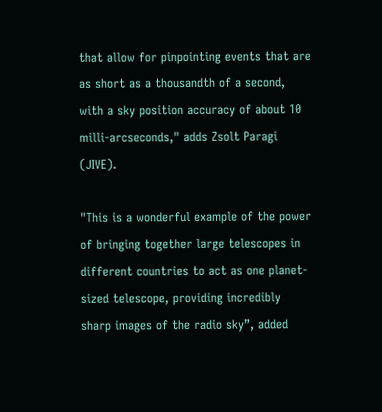that allow for pinpointing events that are as short as a thousandth of a second, with a sky position accuracy of about 10 milli-arcseconds," adds Zsolt Paragi (JIVE).

"This is a wonderful example of the power of bringing together large telescopes in different countries to act as one planet-sized telescope, providing incredibly sharp images of the radio sky”, added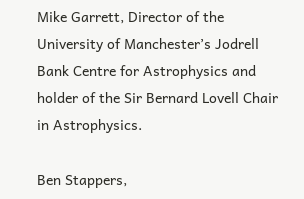Mike Garrett, Director of the University of Manchester’s Jodrell Bank Centre for Astrophysics and holder of the Sir Bernard Lovell Chair in Astrophysics.

Ben Stappers,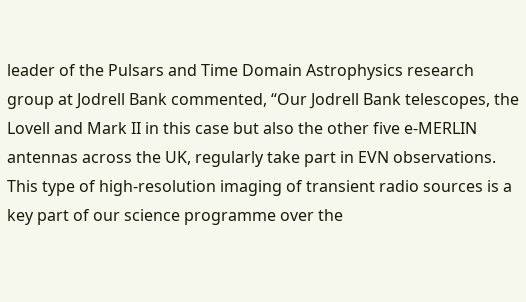leader of the Pulsars and Time Domain Astrophysics research group at Jodrell Bank commented, “Our Jodrell Bank telescopes, the Lovell and Mark II in this case but also the other five e-MERLIN antennas across the UK, regularly take part in EVN observations. This type of high-resolution imaging of transient radio sources is a key part of our science programme over the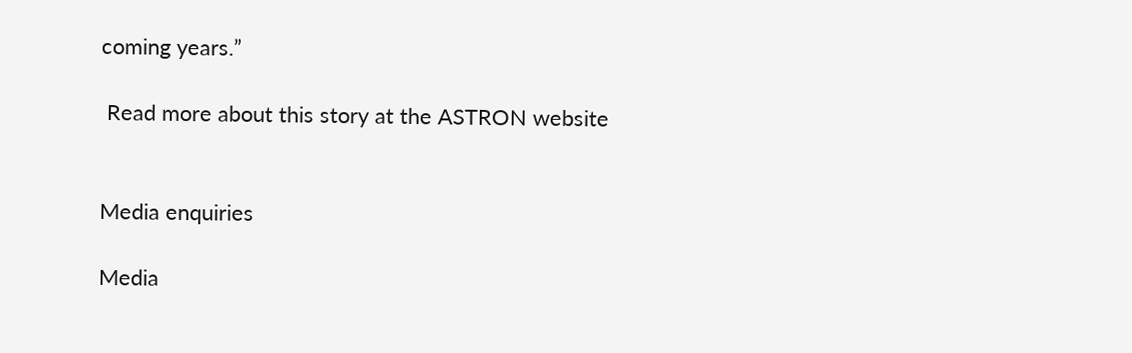coming years.”

 Read more about this story at the ASTRON website


Media enquiries

Media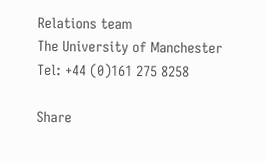Relations team
The University of Manchester
Tel: +44 (0)161 275 8258

Share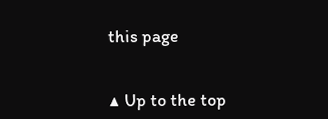this page


▲ Up to the top